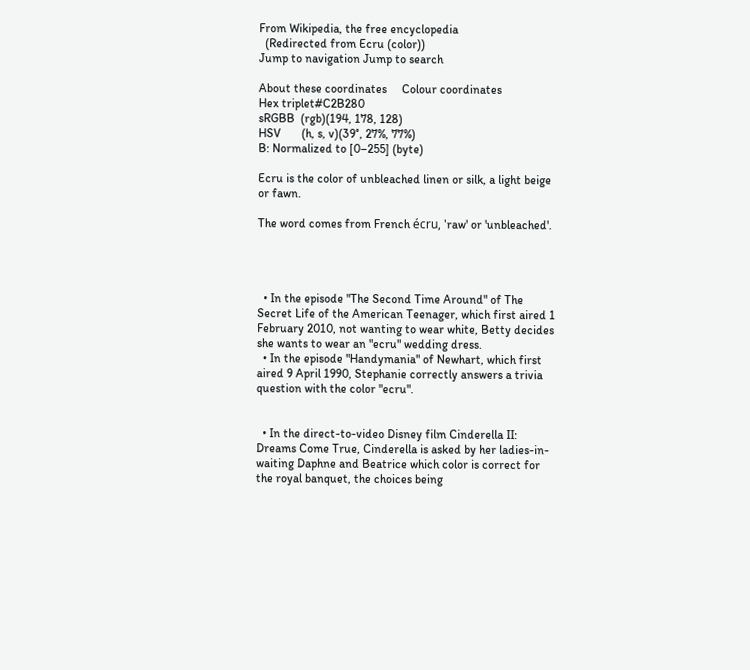From Wikipedia, the free encyclopedia
  (Redirected from Ecru (color))
Jump to navigation Jump to search

About these coordinates     Colour coordinates
Hex triplet#C2B280
sRGBB  (rgb)(194, 178, 128)
HSV       (h, s, v)(39°, 27%, 77%)
B: Normalized to [0–255] (byte)

Ecru is the color of unbleached linen or silk, a light beige or fawn.

The word comes from French écru, 'raw' or 'unbleached'.




  • In the episode "The Second Time Around" of The Secret Life of the American Teenager, which first aired 1 February 2010, not wanting to wear white, Betty decides she wants to wear an "ecru" wedding dress.
  • In the episode "Handymania" of Newhart, which first aired 9 April 1990, Stephanie correctly answers a trivia question with the color "ecru".


  • In the direct-to-video Disney film Cinderella II: Dreams Come True, Cinderella is asked by her ladies-in-waiting Daphne and Beatrice which color is correct for the royal banquet, the choices being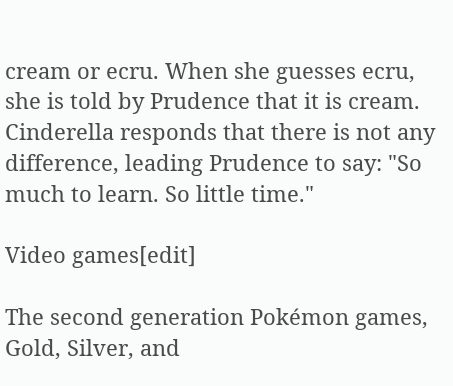cream or ecru. When she guesses ecru, she is told by Prudence that it is cream. Cinderella responds that there is not any difference, leading Prudence to say: "So much to learn. So little time."

Video games[edit]

The second generation Pokémon games, Gold, Silver, and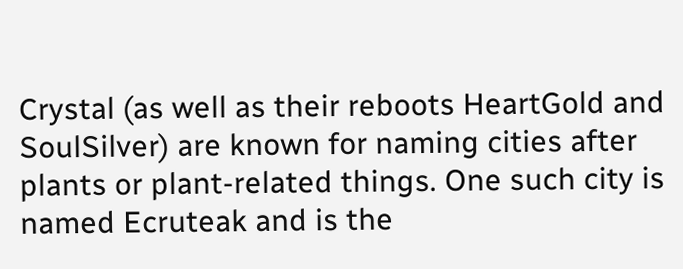Crystal (as well as their reboots HeartGold and SoulSilver) are known for naming cities after plants or plant-related things. One such city is named Ecruteak and is the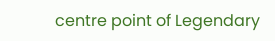centre point of Legendary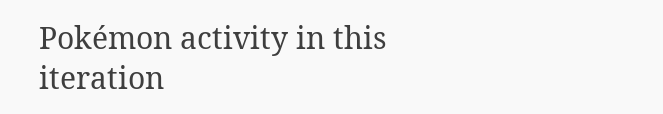Pokémon activity in this iteration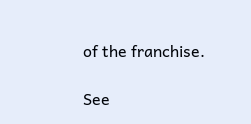of the franchise.

See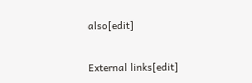also[edit]


External links[edit]